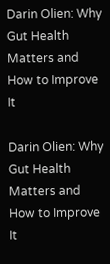Darin Olien: Why Gut Health Matters and How to Improve It

Darin Olien: Why Gut Health Matters and How to Improve It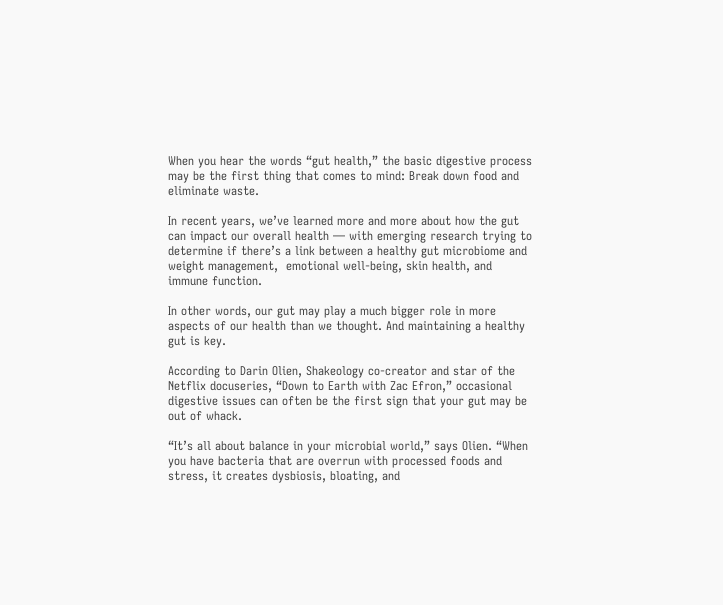When you hear the words “gut health,” the basic digestive process may be the first thing that comes to mind: Break down food and eliminate waste.

In recent years, we’ve learned more and more about how the gut can impact our overall health — with emerging research trying to determine if there’s a link between a healthy gut microbiome and weight management,  emotional well-being, skin health, and immune function.

In other words, our gut may play a much bigger role in more aspects of our health than we thought. And maintaining a healthy gut is key.

According to Darin Olien, Shakeology co-creator and star of the Netflix docuseries, “Down to Earth with Zac Efron,” occasional digestive issues can often be the first sign that your gut may be out of whack.

“It’s all about balance in your microbial world,” says Olien. “When you have bacteria that are overrun with processed foods and stress, it creates dysbiosis, bloating, and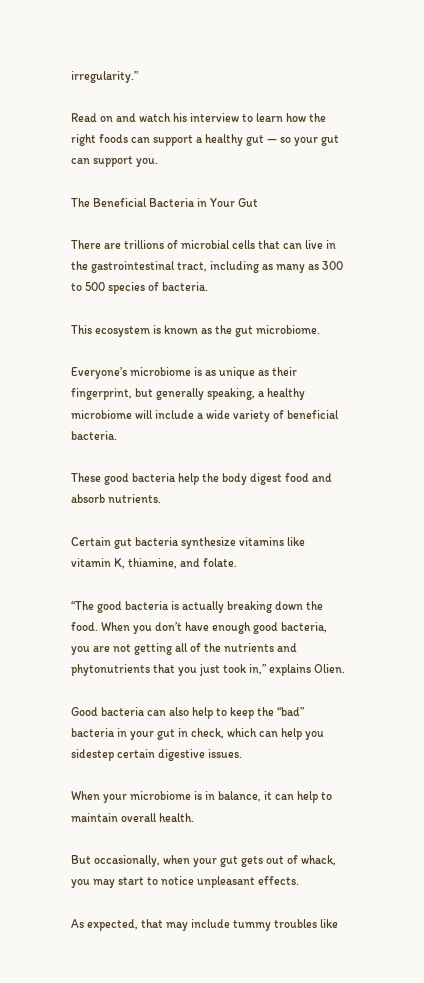irregularity.”

Read on and watch his interview to learn how the right foods can support a healthy gut — so your gut can support you.

The Beneficial Bacteria in Your Gut

There are trillions of microbial cells that can live in the gastrointestinal tract, including as many as 300 to 500 species of bacteria.

This ecosystem is known as the gut microbiome.

Everyone’s microbiome is as unique as their fingerprint, but generally speaking, a healthy microbiome will include a wide variety of beneficial bacteria.

These good bacteria help the body digest food and absorb nutrients.

Certain gut bacteria synthesize vitamins like vitamin K, thiamine, and folate.

“The good bacteria is actually breaking down the food. When you don’t have enough good bacteria, you are not getting all of the nutrients and phytonutrients that you just took in,” explains Olien.

Good bacteria can also help to keep the “bad” bacteria in your gut in check, which can help you sidestep certain digestive issues.

When your microbiome is in balance, it can help to maintain overall health.

But occasionally, when your gut gets out of whack, you may start to notice unpleasant effects.

As expected, that may include tummy troubles like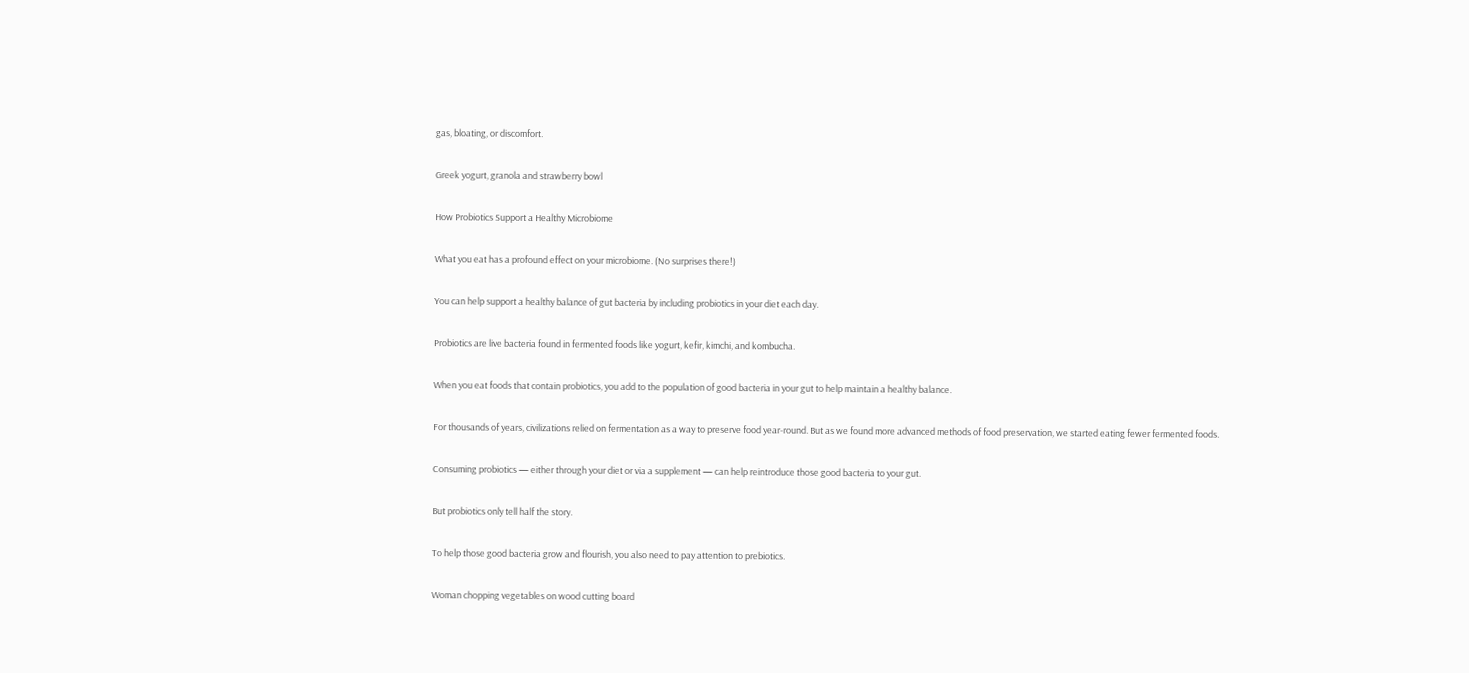gas, bloating, or discomfort.

Greek yogurt, granola and strawberry bowl

How Probiotics Support a Healthy Microbiome

What you eat has a profound effect on your microbiome. (No surprises there!)

You can help support a healthy balance of gut bacteria by including probiotics in your diet each day.

Probiotics are live bacteria found in fermented foods like yogurt, kefir, kimchi, and kombucha.

When you eat foods that contain probiotics, you add to the population of good bacteria in your gut to help maintain a healthy balance.

For thousands of years, civilizations relied on fermentation as a way to preserve food year-round. But as we found more advanced methods of food preservation, we started eating fewer fermented foods.

Consuming probiotics — either through your diet or via a supplement — can help reintroduce those good bacteria to your gut.

But probiotics only tell half the story.

To help those good bacteria grow and flourish, you also need to pay attention to prebiotics.

Woman chopping vegetables on wood cutting board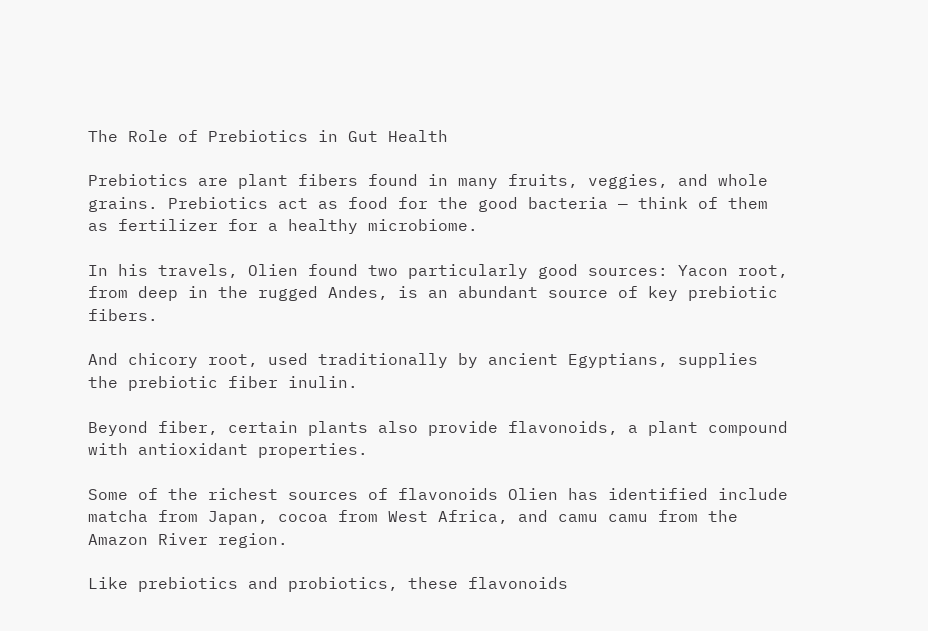The Role of Prebiotics in Gut Health

Prebiotics are plant fibers found in many fruits, veggies, and whole grains. Prebiotics act as food for the good bacteria — think of them as fertilizer for a healthy microbiome.

In his travels, Olien found two particularly good sources: Yacon root, from deep in the rugged Andes, is an abundant source of key prebiotic fibers.

And chicory root, used traditionally by ancient Egyptians, supplies the prebiotic fiber inulin.

Beyond fiber, certain plants also provide flavonoids, a plant compound with antioxidant properties.

Some of the richest sources of flavonoids Olien has identified include matcha from Japan, cocoa from West Africa, and camu camu from the Amazon River region.

Like prebiotics and probiotics, these flavonoids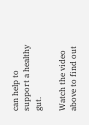can help to support a healthy gut.

Watch the video above to find out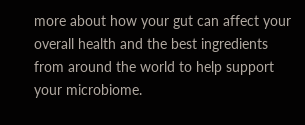more about how your gut can affect your overall health and the best ingredients from around the world to help support your microbiome.